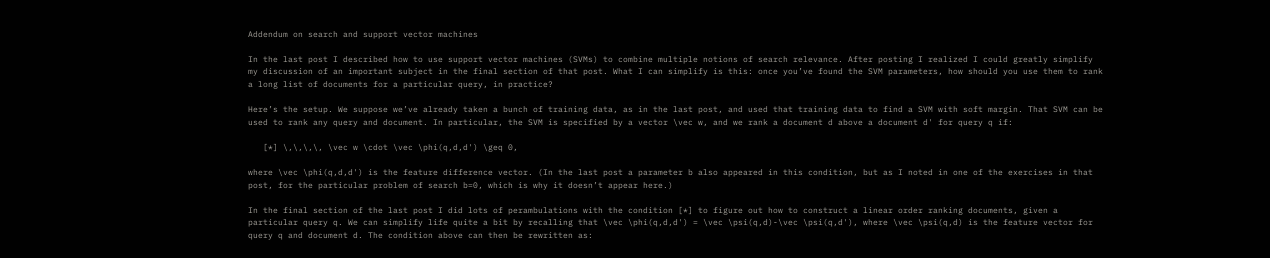Addendum on search and support vector machines

In the last post I described how to use support vector machines (SVMs) to combine multiple notions of search relevance. After posting I realized I could greatly simplify my discussion of an important subject in the final section of that post. What I can simplify is this: once you’ve found the SVM parameters, how should you use them to rank a long list of documents for a particular query, in practice?

Here’s the setup. We suppose we’ve already taken a bunch of training data, as in the last post, and used that training data to find a SVM with soft margin. That SVM can be used to rank any query and document. In particular, the SVM is specified by a vector \vec w, and we rank a document d above a document d' for query q if:

   [*] \,\,\,\, \vec w \cdot \vec \phi(q,d,d') \geq 0,

where \vec \phi(q,d,d') is the feature difference vector. (In the last post a parameter b also appeared in this condition, but as I noted in one of the exercises in that post, for the particular problem of search b=0, which is why it doesn’t appear here.)

In the final section of the last post I did lots of perambulations with the condition [*] to figure out how to construct a linear order ranking documents, given a particular query q. We can simplify life quite a bit by recalling that \vec \phi(q,d,d') = \vec \psi(q,d)-\vec \psi(q,d'), where \vec \psi(q,d) is the feature vector for query q and document d. The condition above can then be rewritten as: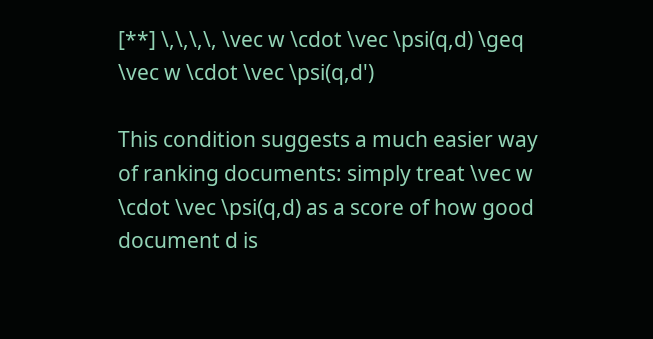[**] \,\,\,\, \vec w \cdot \vec \psi(q,d) \geq \vec w \cdot \vec \psi(q,d')

This condition suggests a much easier way of ranking documents: simply treat \vec w \cdot \vec \psi(q,d) as a score of how good document d is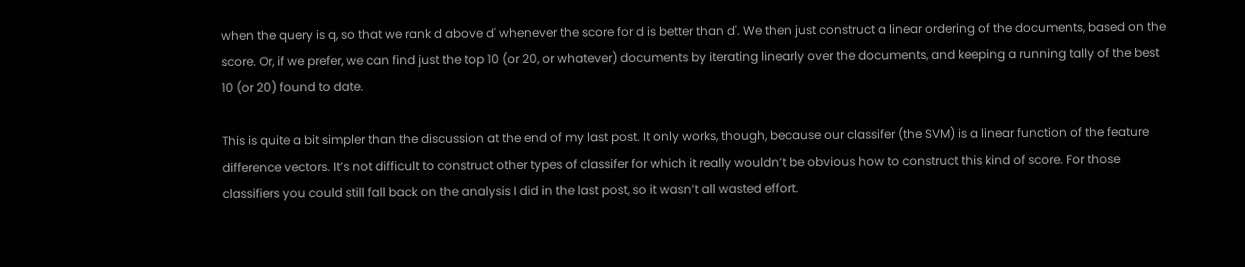when the query is q, so that we rank d above d' whenever the score for d is better than d'. We then just construct a linear ordering of the documents, based on the score. Or, if we prefer, we can find just the top 10 (or 20, or whatever) documents by iterating linearly over the documents, and keeping a running tally of the best 10 (or 20) found to date.

This is quite a bit simpler than the discussion at the end of my last post. It only works, though, because our classifer (the SVM) is a linear function of the feature difference vectors. It’s not difficult to construct other types of classifer for which it really wouldn’t be obvious how to construct this kind of score. For those classifiers you could still fall back on the analysis I did in the last post, so it wasn’t all wasted effort.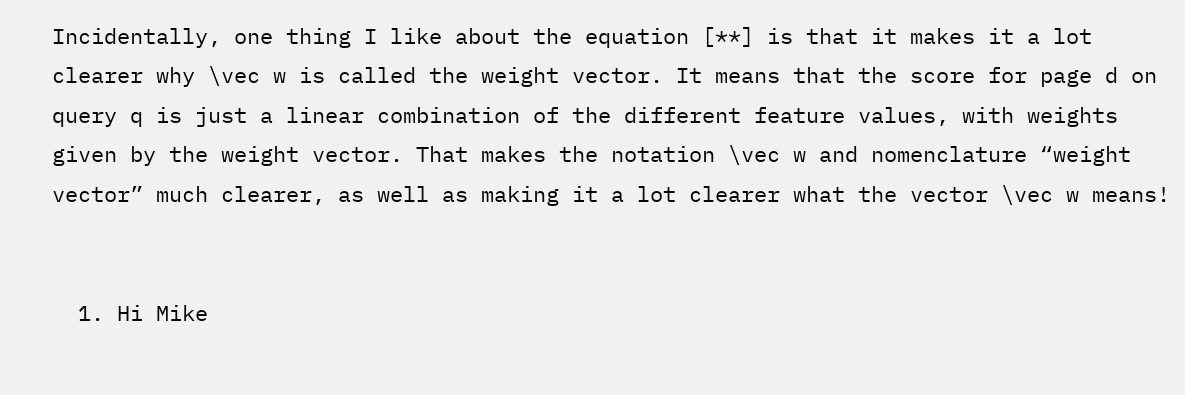Incidentally, one thing I like about the equation [**] is that it makes it a lot clearer why \vec w is called the weight vector. It means that the score for page d on query q is just a linear combination of the different feature values, with weights given by the weight vector. That makes the notation \vec w and nomenclature “weight vector” much clearer, as well as making it a lot clearer what the vector \vec w means!


  1. Hi Mike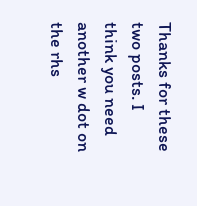Thanks for these two posts. I think you need another w dot on the rhs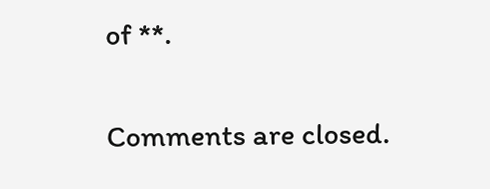of **.

Comments are closed.